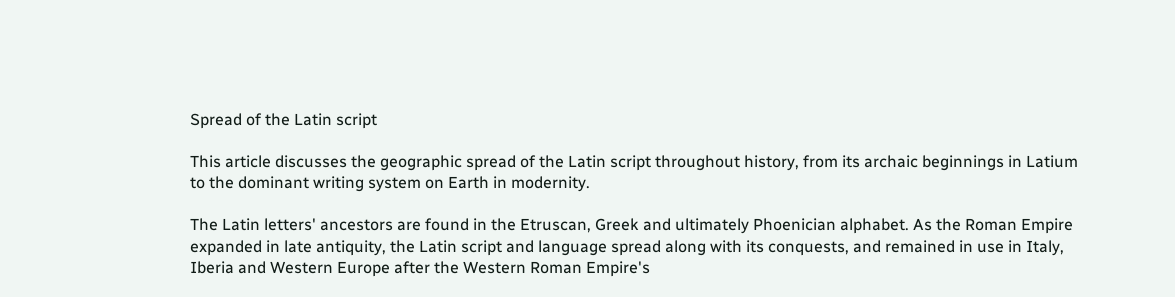Spread of the Latin script

This article discusses the geographic spread of the Latin script throughout history, from its archaic beginnings in Latium to the dominant writing system on Earth in modernity.

The Latin letters' ancestors are found in the Etruscan, Greek and ultimately Phoenician alphabet. As the Roman Empire expanded in late antiquity, the Latin script and language spread along with its conquests, and remained in use in Italy, Iberia and Western Europe after the Western Roman Empire's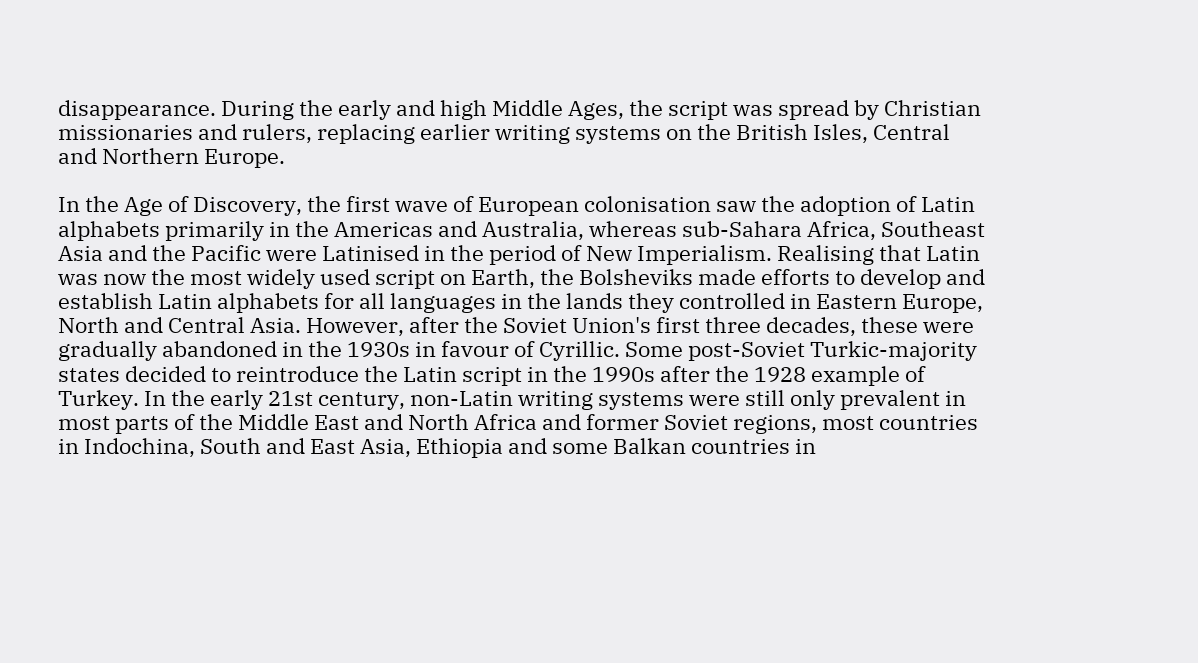disappearance. During the early and high Middle Ages, the script was spread by Christian missionaries and rulers, replacing earlier writing systems on the British Isles, Central and Northern Europe.

In the Age of Discovery, the first wave of European colonisation saw the adoption of Latin alphabets primarily in the Americas and Australia, whereas sub-Sahara Africa, Southeast Asia and the Pacific were Latinised in the period of New Imperialism. Realising that Latin was now the most widely used script on Earth, the Bolsheviks made efforts to develop and establish Latin alphabets for all languages in the lands they controlled in Eastern Europe, North and Central Asia. However, after the Soviet Union's first three decades, these were gradually abandoned in the 1930s in favour of Cyrillic. Some post-Soviet Turkic-majority states decided to reintroduce the Latin script in the 1990s after the 1928 example of Turkey. In the early 21st century, non-Latin writing systems were still only prevalent in most parts of the Middle East and North Africa and former Soviet regions, most countries in Indochina, South and East Asia, Ethiopia and some Balkan countries in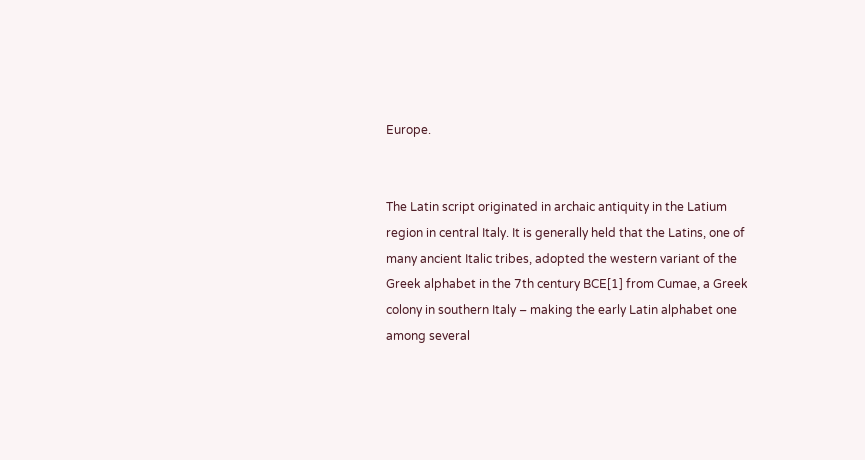Europe.


The Latin script originated in archaic antiquity in the Latium region in central Italy. It is generally held that the Latins, one of many ancient Italic tribes, adopted the western variant of the Greek alphabet in the 7th century BCE[1] from Cumae, a Greek colony in southern Italy – making the early Latin alphabet one among several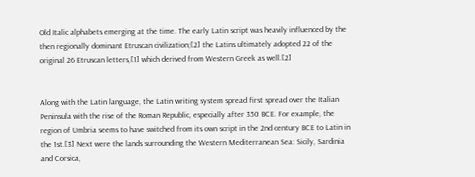Old Italic alphabets emerging at the time. The early Latin script was heavily influenced by the then regionally dominant Etruscan civilization;[2] the Latins ultimately adopted 22 of the original 26 Etruscan letters,[1] which derived from Western Greek as well.[2]


Along with the Latin language, the Latin writing system spread first spread over the Italian Peninsula with the rise of the Roman Republic, especially after 350 BCE. For example, the region of Umbria seems to have switched from its own script in the 2nd century BCE to Latin in the 1st.[3] Next were the lands surrounding the Western Mediterranean Sea: Sicily, Sardinia and Corsica,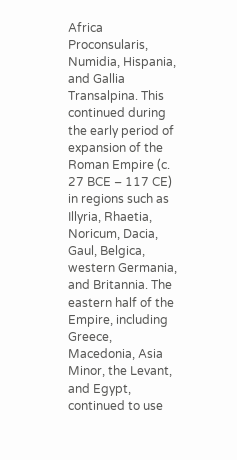Africa Proconsularis, Numidia, Hispania, and Gallia Transalpina. This continued during the early period of expansion of the Roman Empire (c. 27 BCE – 117 CE) in regions such as Illyria, Rhaetia, Noricum, Dacia, Gaul, Belgica, western Germania, and Britannia. The eastern half of the Empire, including Greece, Macedonia, Asia Minor, the Levant, and Egypt, continued to use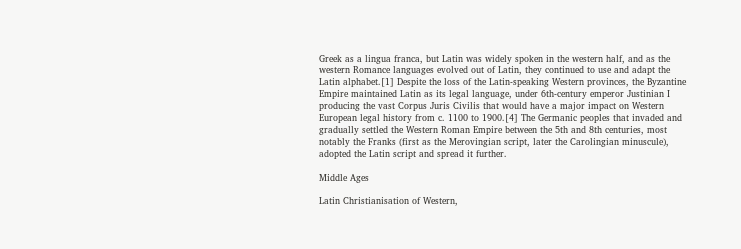Greek as a lingua franca, but Latin was widely spoken in the western half, and as the western Romance languages evolved out of Latin, they continued to use and adapt the Latin alphabet.[1] Despite the loss of the Latin-speaking Western provinces, the Byzantine Empire maintained Latin as its legal language, under 6th-century emperor Justinian I producing the vast Corpus Juris Civilis that would have a major impact on Western European legal history from c. 1100 to 1900.[4] The Germanic peoples that invaded and gradually settled the Western Roman Empire between the 5th and 8th centuries, most notably the Franks (first as the Merovingian script, later the Carolingian minuscule), adopted the Latin script and spread it further.

Middle Ages

Latin Christianisation of Western,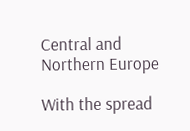Central and Northern Europe

With the spread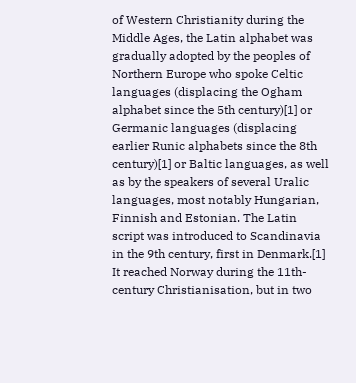of Western Christianity during the Middle Ages, the Latin alphabet was gradually adopted by the peoples of Northern Europe who spoke Celtic languages (displacing the Ogham alphabet since the 5th century)[1] or Germanic languages (displacing earlier Runic alphabets since the 8th century)[1] or Baltic languages, as well as by the speakers of several Uralic languages, most notably Hungarian, Finnish and Estonian. The Latin script was introduced to Scandinavia in the 9th century, first in Denmark.[1] It reached Norway during the 11th-century Christianisation, but in two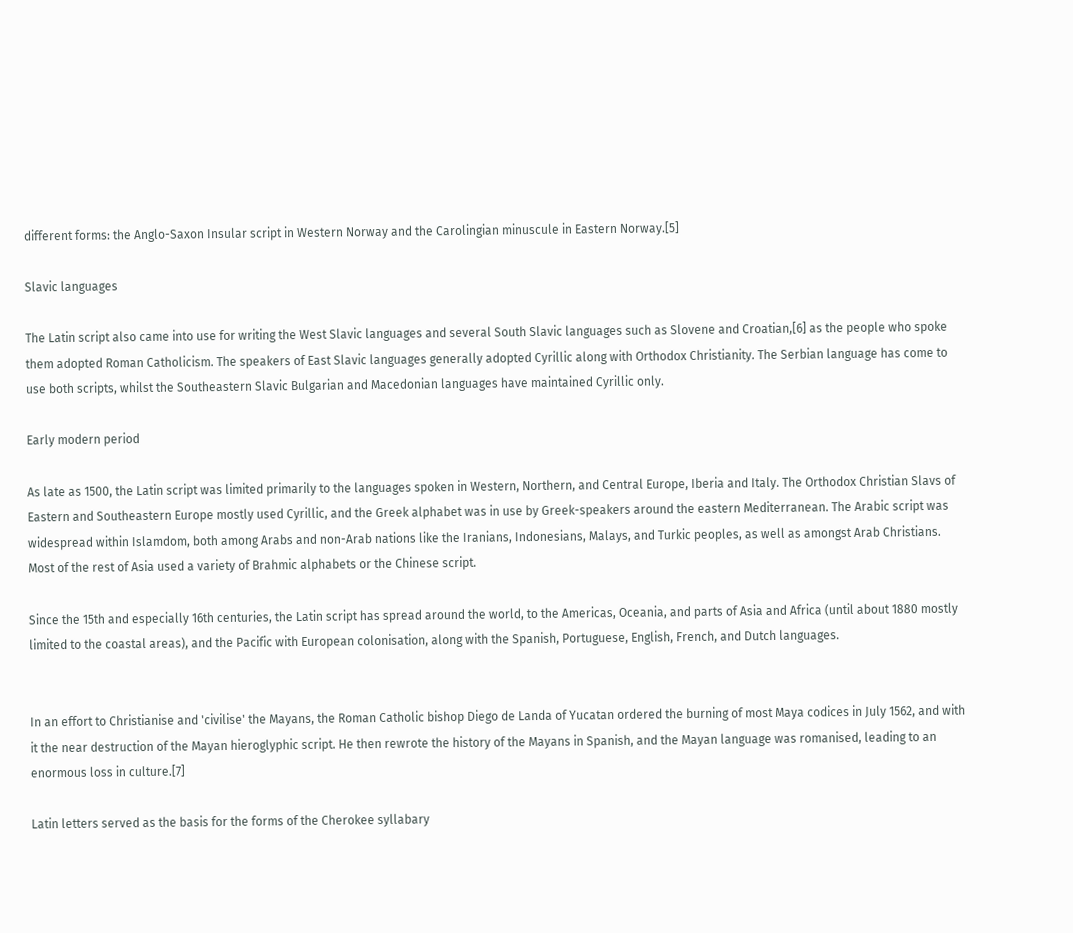different forms: the Anglo-Saxon Insular script in Western Norway and the Carolingian minuscule in Eastern Norway.[5]

Slavic languages

The Latin script also came into use for writing the West Slavic languages and several South Slavic languages such as Slovene and Croatian,[6] as the people who spoke them adopted Roman Catholicism. The speakers of East Slavic languages generally adopted Cyrillic along with Orthodox Christianity. The Serbian language has come to use both scripts, whilst the Southeastern Slavic Bulgarian and Macedonian languages have maintained Cyrillic only.

Early modern period

As late as 1500, the Latin script was limited primarily to the languages spoken in Western, Northern, and Central Europe, Iberia and Italy. The Orthodox Christian Slavs of Eastern and Southeastern Europe mostly used Cyrillic, and the Greek alphabet was in use by Greek-speakers around the eastern Mediterranean. The Arabic script was widespread within Islamdom, both among Arabs and non-Arab nations like the Iranians, Indonesians, Malays, and Turkic peoples, as well as amongst Arab Christians. Most of the rest of Asia used a variety of Brahmic alphabets or the Chinese script.

Since the 15th and especially 16th centuries, the Latin script has spread around the world, to the Americas, Oceania, and parts of Asia and Africa (until about 1880 mostly limited to the coastal areas), and the Pacific with European colonisation, along with the Spanish, Portuguese, English, French, and Dutch languages.


In an effort to Christianise and 'civilise' the Mayans, the Roman Catholic bishop Diego de Landa of Yucatan ordered the burning of most Maya codices in July 1562, and with it the near destruction of the Mayan hieroglyphic script. He then rewrote the history of the Mayans in Spanish, and the Mayan language was romanised, leading to an enormous loss in culture.[7]

Latin letters served as the basis for the forms of the Cherokee syllabary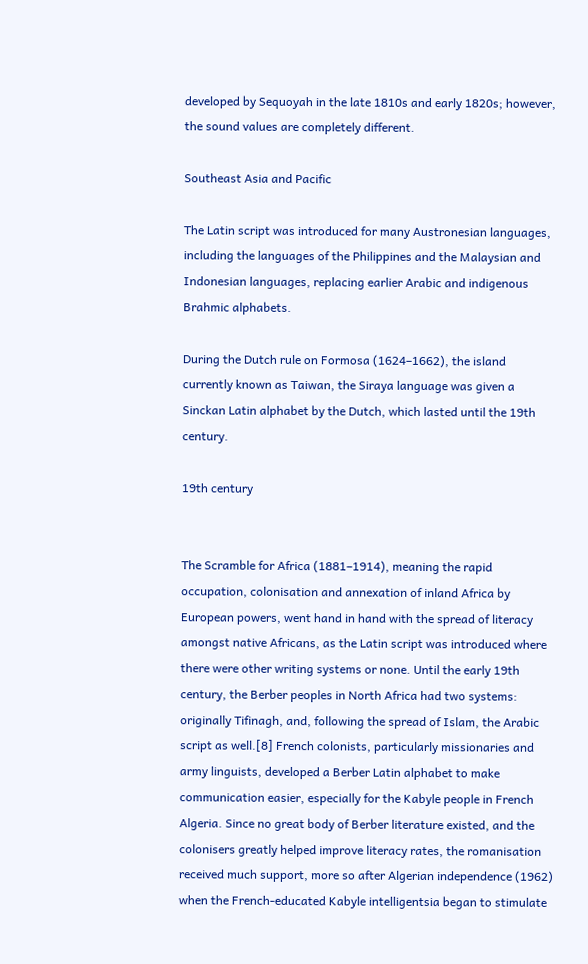developed by Sequoyah in the late 1810s and early 1820s; however, the sound values are completely different.

Southeast Asia and Pacific

The Latin script was introduced for many Austronesian languages, including the languages of the Philippines and the Malaysian and Indonesian languages, replacing earlier Arabic and indigenous Brahmic alphabets.

During the Dutch rule on Formosa (1624–1662), the island currently known as Taiwan, the Siraya language was given a Sinckan Latin alphabet by the Dutch, which lasted until the 19th century.

19th century


The Scramble for Africa (1881–1914), meaning the rapid occupation, colonisation and annexation of inland Africa by European powers, went hand in hand with the spread of literacy amongst native Africans, as the Latin script was introduced where there were other writing systems or none. Until the early 19th century, the Berber peoples in North Africa had two systems: originally Tifinagh, and, following the spread of Islam, the Arabic script as well.[8] French colonists, particularly missionaries and army linguists, developed a Berber Latin alphabet to make communication easier, especially for the Kabyle people in French Algeria. Since no great body of Berber literature existed, and the colonisers greatly helped improve literacy rates, the romanisation received much support, more so after Algerian independence (1962) when the French-educated Kabyle intelligentsia began to stimulate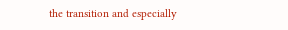the transition and especially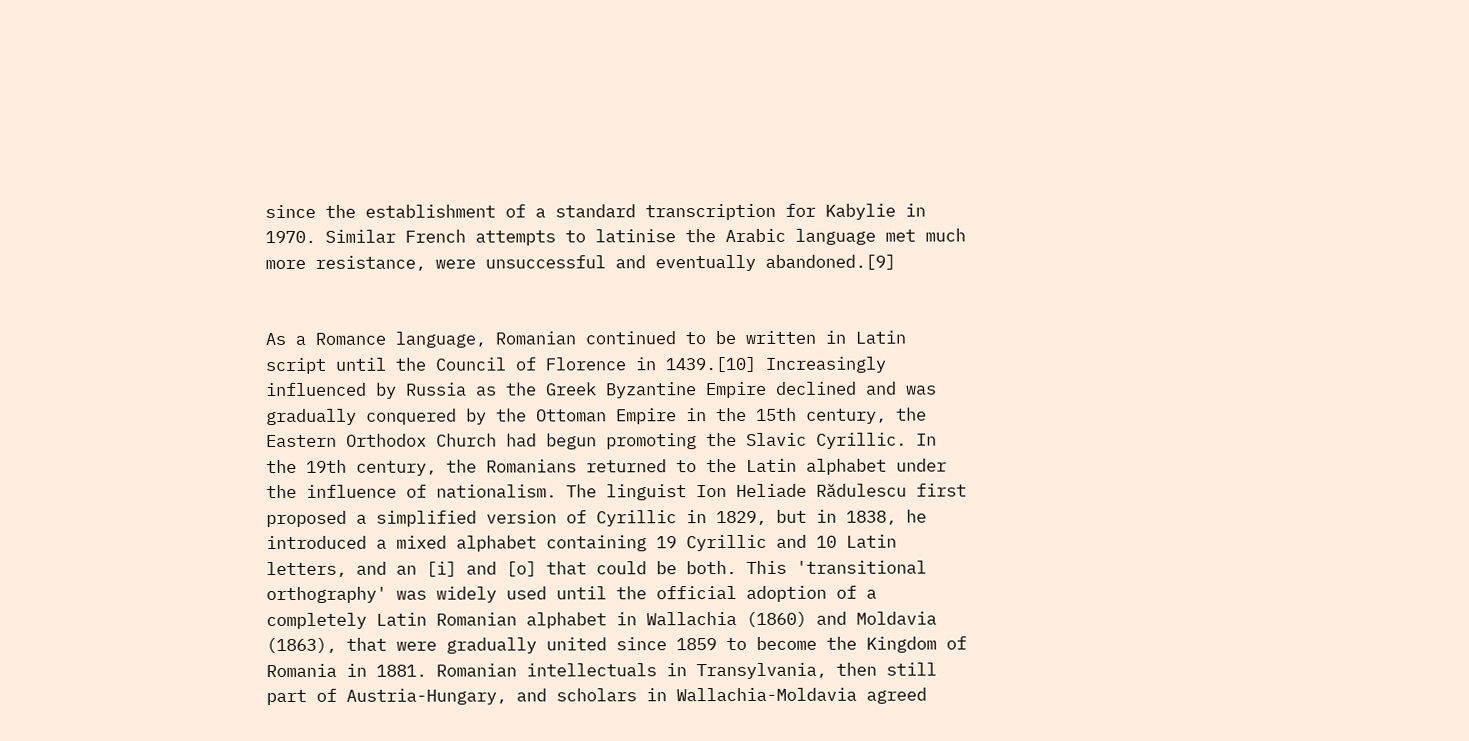since the establishment of a standard transcription for Kabylie in 1970. Similar French attempts to latinise the Arabic language met much more resistance, were unsuccessful and eventually abandoned.[9]


As a Romance language, Romanian continued to be written in Latin script until the Council of Florence in 1439.[10] Increasingly influenced by Russia as the Greek Byzantine Empire declined and was gradually conquered by the Ottoman Empire in the 15th century, the Eastern Orthodox Church had begun promoting the Slavic Cyrillic. In the 19th century, the Romanians returned to the Latin alphabet under the influence of nationalism. The linguist Ion Heliade Rădulescu first proposed a simplified version of Cyrillic in 1829, but in 1838, he introduced a mixed alphabet containing 19 Cyrillic and 10 Latin letters, and an [i] and [o] that could be both. This 'transitional orthography' was widely used until the official adoption of a completely Latin Romanian alphabet in Wallachia (1860) and Moldavia (1863), that were gradually united since 1859 to become the Kingdom of Romania in 1881. Romanian intellectuals in Transylvania, then still part of Austria-Hungary, and scholars in Wallachia-Moldavia agreed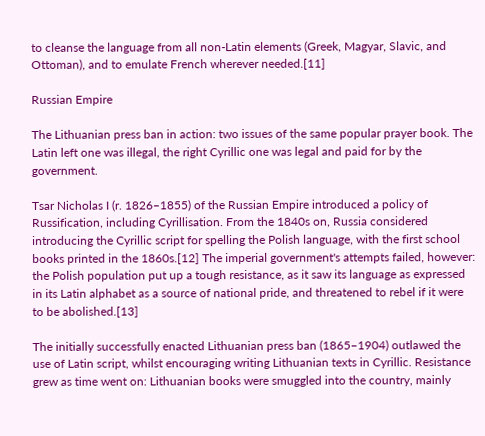to cleanse the language from all non-Latin elements (Greek, Magyar, Slavic, and Ottoman), and to emulate French wherever needed.[11]

Russian Empire

The Lithuanian press ban in action: two issues of the same popular prayer book. The Latin left one was illegal, the right Cyrillic one was legal and paid for by the government.

Tsar Nicholas I (r. 1826–1855) of the Russian Empire introduced a policy of Russification, including Cyrillisation. From the 1840s on, Russia considered introducing the Cyrillic script for spelling the Polish language, with the first school books printed in the 1860s.[12] The imperial government's attempts failed, however: the Polish population put up a tough resistance, as it saw its language as expressed in its Latin alphabet as a source of national pride, and threatened to rebel if it were to be abolished.[13]

The initially successfully enacted Lithuanian press ban (1865–1904) outlawed the use of Latin script, whilst encouraging writing Lithuanian texts in Cyrillic. Resistance grew as time went on: Lithuanian books were smuggled into the country, mainly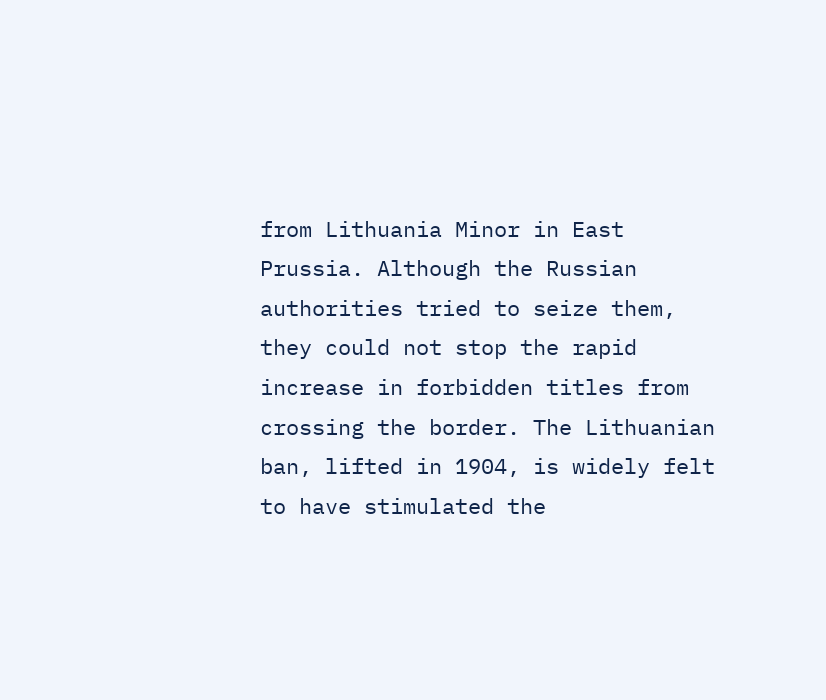from Lithuania Minor in East Prussia. Although the Russian authorities tried to seize them, they could not stop the rapid increase in forbidden titles from crossing the border. The Lithuanian ban, lifted in 1904, is widely felt to have stimulated the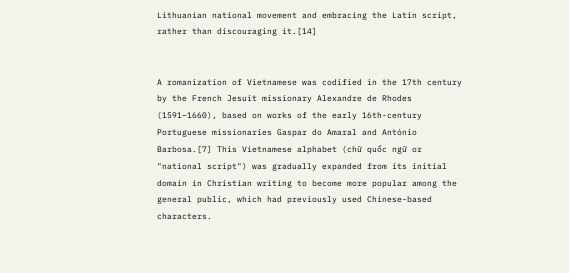Lithuanian national movement and embracing the Latin script, rather than discouraging it.[14]


A romanization of Vietnamese was codified in the 17th century by the French Jesuit missionary Alexandre de Rhodes (1591–1660), based on works of the early 16th-century Portuguese missionaries Gaspar do Amaral and António Barbosa.[7] This Vietnamese alphabet (chữ quốc ngữ or "national script") was gradually expanded from its initial domain in Christian writing to become more popular among the general public, which had previously used Chinese-based characters.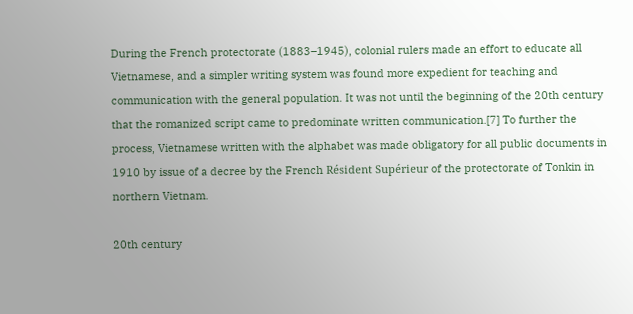During the French protectorate (1883–1945), colonial rulers made an effort to educate all Vietnamese, and a simpler writing system was found more expedient for teaching and communication with the general population. It was not until the beginning of the 20th century that the romanized script came to predominate written communication.[7] To further the process, Vietnamese written with the alphabet was made obligatory for all public documents in 1910 by issue of a decree by the French Résident Supérieur of the protectorate of Tonkin in northern Vietnam.

20th century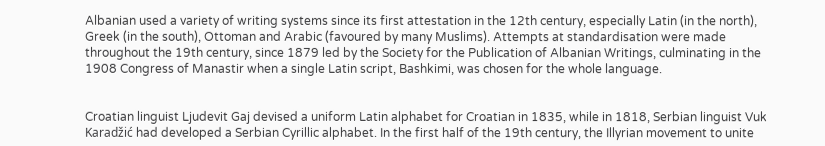Albanian used a variety of writing systems since its first attestation in the 12th century, especially Latin (in the north), Greek (in the south), Ottoman and Arabic (favoured by many Muslims). Attempts at standardisation were made throughout the 19th century, since 1879 led by the Society for the Publication of Albanian Writings, culminating in the 1908 Congress of Manastir when a single Latin script, Bashkimi, was chosen for the whole language.


Croatian linguist Ljudevit Gaj devised a uniform Latin alphabet for Croatian in 1835, while in 1818, Serbian linguist Vuk Karadžić had developed a Serbian Cyrillic alphabet. In the first half of the 19th century, the Illyrian movement to unite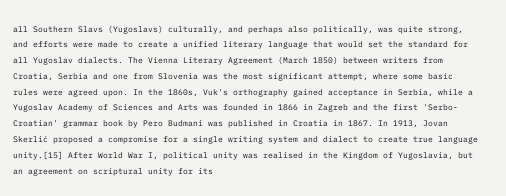all Southern Slavs (Yugoslavs) culturally, and perhaps also politically, was quite strong, and efforts were made to create a unified literary language that would set the standard for all Yugoslav dialects. The Vienna Literary Agreement (March 1850) between writers from Croatia, Serbia and one from Slovenia was the most significant attempt, where some basic rules were agreed upon. In the 1860s, Vuk's orthography gained acceptance in Serbia, while a Yugoslav Academy of Sciences and Arts was founded in 1866 in Zagreb and the first 'Serbo-Croatian' grammar book by Pero Budmani was published in Croatia in 1867. In 1913, Jovan Skerlić proposed a compromise for a single writing system and dialect to create true language unity.[15] After World War I, political unity was realised in the Kingdom of Yugoslavia, but an agreement on scriptural unity for its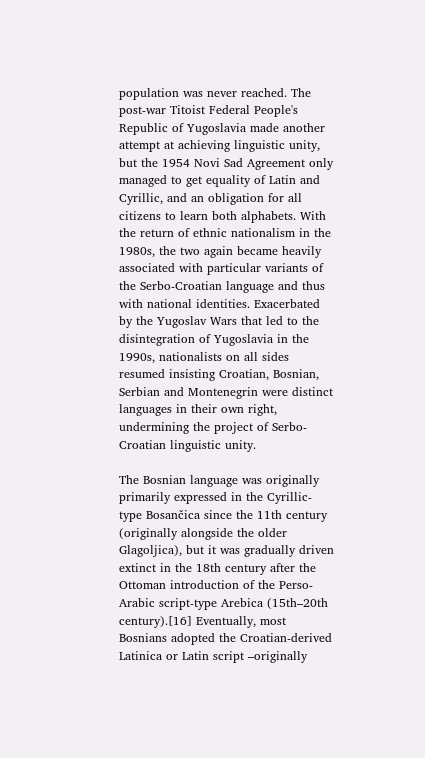population was never reached. The post-war Titoist Federal People's Republic of Yugoslavia made another attempt at achieving linguistic unity, but the 1954 Novi Sad Agreement only managed to get equality of Latin and Cyrillic, and an obligation for all citizens to learn both alphabets. With the return of ethnic nationalism in the 1980s, the two again became heavily associated with particular variants of the Serbo-Croatian language and thus with national identities. Exacerbated by the Yugoslav Wars that led to the disintegration of Yugoslavia in the 1990s, nationalists on all sides resumed insisting Croatian, Bosnian, Serbian and Montenegrin were distinct languages in their own right, undermining the project of Serbo-Croatian linguistic unity.

The Bosnian language was originally primarily expressed in the Cyrillic-type Bosančica since the 11th century (originally alongside the older Glagoljica), but it was gradually driven extinct in the 18th century after the Ottoman introduction of the Perso-Arabic script-type Arebica (15th–20th century).[16] Eventually, most Bosnians adopted the Croatian-derived Latinica or Latin script –originally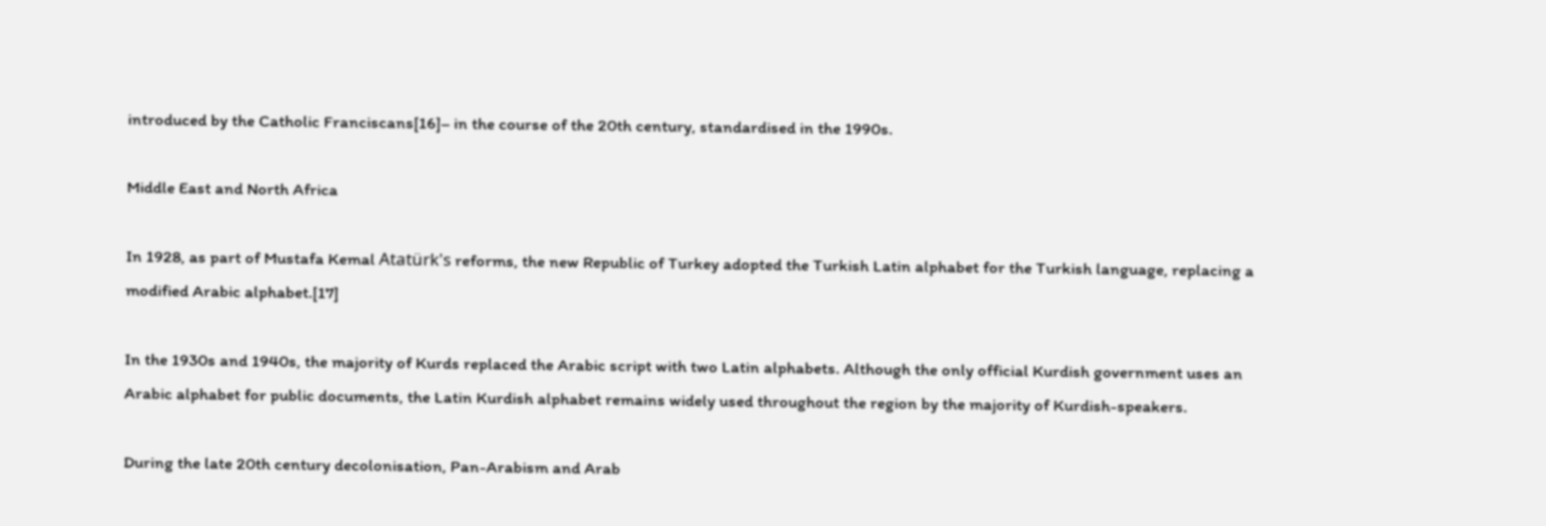introduced by the Catholic Franciscans[16]– in the course of the 20th century, standardised in the 1990s.

Middle East and North Africa

In 1928, as part of Mustafa Kemal Atatürk's reforms, the new Republic of Turkey adopted the Turkish Latin alphabet for the Turkish language, replacing a modified Arabic alphabet.[17]

In the 1930s and 1940s, the majority of Kurds replaced the Arabic script with two Latin alphabets. Although the only official Kurdish government uses an Arabic alphabet for public documents, the Latin Kurdish alphabet remains widely used throughout the region by the majority of Kurdish-speakers.

During the late 20th century decolonisation, Pan-Arabism and Arab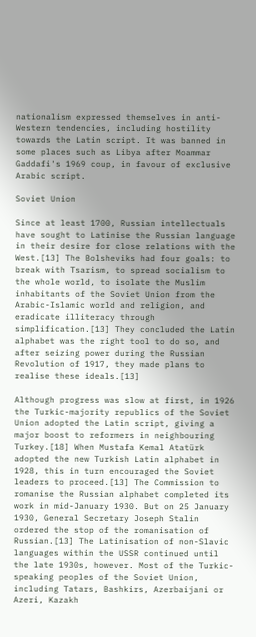nationalism expressed themselves in anti-Western tendencies, including hostility towards the Latin script. It was banned in some places such as Libya after Moammar Gaddafi's 1969 coup, in favour of exclusive Arabic script.

Soviet Union

Since at least 1700, Russian intellectuals have sought to Latinise the Russian language in their desire for close relations with the West.[13] The Bolsheviks had four goals: to break with Tsarism, to spread socialism to the whole world, to isolate the Muslim inhabitants of the Soviet Union from the Arabic-Islamic world and religion, and eradicate illiteracy through simplification.[13] They concluded the Latin alphabet was the right tool to do so, and after seizing power during the Russian Revolution of 1917, they made plans to realise these ideals.[13]

Although progress was slow at first, in 1926 the Turkic-majority republics of the Soviet Union adopted the Latin script, giving a major boost to reformers in neighbouring Turkey.[18] When Mustafa Kemal Atatürk adopted the new Turkish Latin alphabet in 1928, this in turn encouraged the Soviet leaders to proceed.[13] The Commission to romanise the Russian alphabet completed its work in mid-January 1930. But on 25 January 1930, General Secretary Joseph Stalin ordered the stop of the romanisation of Russian.[13] The Latinisation of non-Slavic languages within the USSR continued until the late 1930s, however. Most of the Turkic-speaking peoples of the Soviet Union, including Tatars, Bashkirs, Azerbaijani or Azeri, Kazakh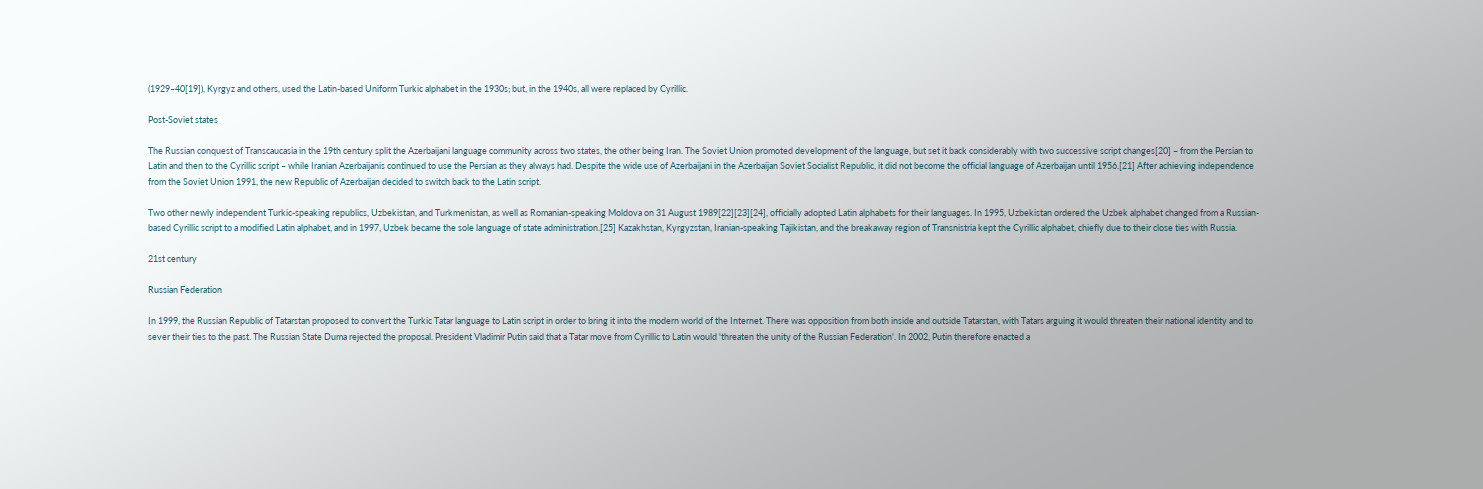(1929–40[19]), Kyrgyz and others, used the Latin-based Uniform Turkic alphabet in the 1930s; but, in the 1940s, all were replaced by Cyrillic.

Post-Soviet states

The Russian conquest of Transcaucasia in the 19th century split the Azerbaijani language community across two states, the other being Iran. The Soviet Union promoted development of the language, but set it back considerably with two successive script changes[20] – from the Persian to Latin and then to the Cyrillic script – while Iranian Azerbaijanis continued to use the Persian as they always had. Despite the wide use of Azerbaijani in the Azerbaijan Soviet Socialist Republic, it did not become the official language of Azerbaijan until 1956.[21] After achieving independence from the Soviet Union 1991, the new Republic of Azerbaijan decided to switch back to the Latin script.

Two other newly independent Turkic-speaking republics, Uzbekistan, and Turkmenistan, as well as Romanian-speaking Moldova on 31 August 1989[22][23][24], officially adopted Latin alphabets for their languages. In 1995, Uzbekistan ordered the Uzbek alphabet changed from a Russian-based Cyrillic script to a modified Latin alphabet, and in 1997, Uzbek became the sole language of state administration.[25] Kazakhstan, Kyrgyzstan, Iranian-speaking Tajikistan, and the breakaway region of Transnistria kept the Cyrillic alphabet, chiefly due to their close ties with Russia.

21st century

Russian Federation

In 1999, the Russian Republic of Tatarstan proposed to convert the Turkic Tatar language to Latin script in order to bring it into the modern world of the Internet. There was opposition from both inside and outside Tatarstan, with Tatars arguing it would threaten their national identity and to sever their ties to the past. The Russian State Duma rejected the proposal. President Vladimir Putin said that a Tatar move from Cyrillic to Latin would 'threaten the unity of the Russian Federation'. In 2002, Putin therefore enacted a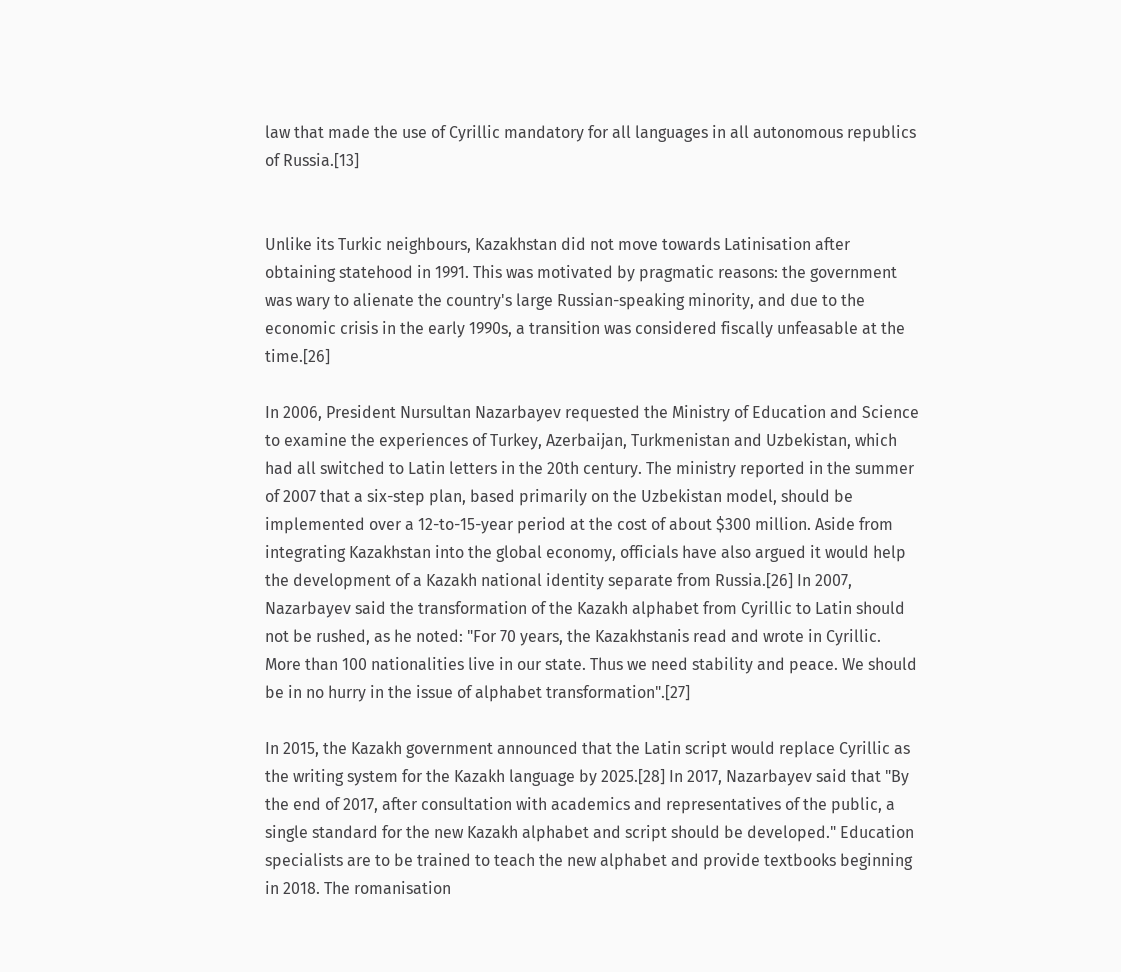law that made the use of Cyrillic mandatory for all languages in all autonomous republics of Russia.[13]


Unlike its Turkic neighbours, Kazakhstan did not move towards Latinisation after obtaining statehood in 1991. This was motivated by pragmatic reasons: the government was wary to alienate the country's large Russian-speaking minority, and due to the economic crisis in the early 1990s, a transition was considered fiscally unfeasable at the time.[26]

In 2006, President Nursultan Nazarbayev requested the Ministry of Education and Science to examine the experiences of Turkey, Azerbaijan, Turkmenistan and Uzbekistan, which had all switched to Latin letters in the 20th century. The ministry reported in the summer of 2007 that a six-step plan, based primarily on the Uzbekistan model, should be implemented over a 12-to-15-year period at the cost of about $300 million. Aside from integrating Kazakhstan into the global economy, officials have also argued it would help the development of a Kazakh national identity separate from Russia.[26] In 2007, Nazarbayev said the transformation of the Kazakh alphabet from Cyrillic to Latin should not be rushed, as he noted: "For 70 years, the Kazakhstanis read and wrote in Cyrillic. More than 100 nationalities live in our state. Thus we need stability and peace. We should be in no hurry in the issue of alphabet transformation".[27]

In 2015, the Kazakh government announced that the Latin script would replace Cyrillic as the writing system for the Kazakh language by 2025.[28] In 2017, Nazarbayev said that "By the end of 2017, after consultation with academics and representatives of the public, a single standard for the new Kazakh alphabet and script should be developed." Education specialists are to be trained to teach the new alphabet and provide textbooks beginning in 2018. The romanisation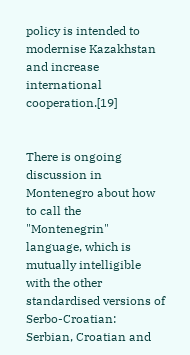policy is intended to modernise Kazakhstan and increase international cooperation.[19]


There is ongoing discussion in Montenegro about how to call the "Montenegrin" language, which is mutually intelligible with the other standardised versions of Serbo-Croatian: Serbian, Croatian and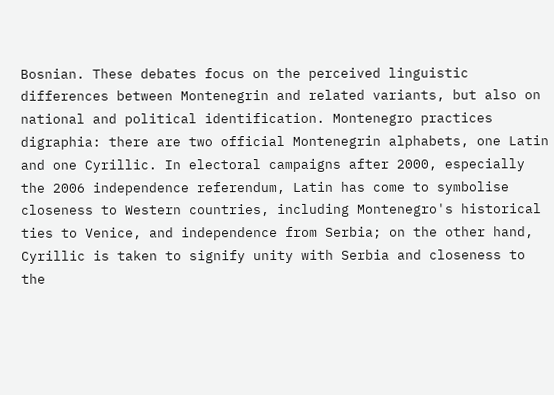Bosnian. These debates focus on the perceived linguistic differences between Montenegrin and related variants, but also on national and political identification. Montenegro practices digraphia: there are two official Montenegrin alphabets, one Latin and one Cyrillic. In electoral campaigns after 2000, especially the 2006 independence referendum, Latin has come to symbolise closeness to Western countries, including Montenegro's historical ties to Venice, and independence from Serbia; on the other hand, Cyrillic is taken to signify unity with Serbia and closeness to the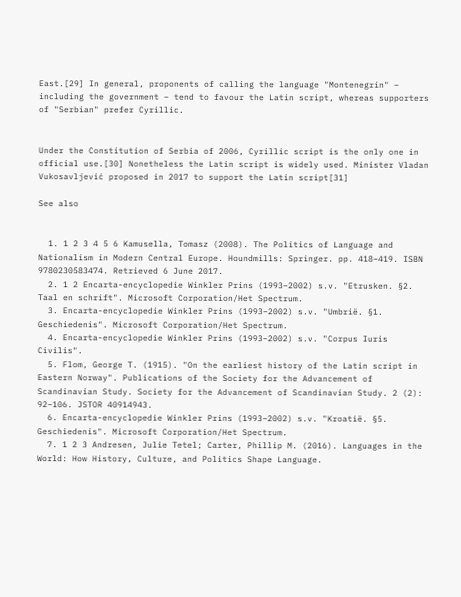East.[29] In general, proponents of calling the language "Montenegrin" – including the government – tend to favour the Latin script, whereas supporters of "Serbian" prefer Cyrillic.


Under the Constitution of Serbia of 2006, Cyrillic script is the only one in official use.[30] Nonetheless the Latin script is widely used. Minister Vladan Vukosavljević proposed in 2017 to support the Latin script[31]

See also


  1. 1 2 3 4 5 6 Kamusella, Tomasz (2008). The Politics of Language and Nationalism in Modern Central Europe. Houndmills: Springer. pp. 418–419. ISBN 9780230583474. Retrieved 6 June 2017.
  2. 1 2 Encarta-encyclopedie Winkler Prins (1993–2002) s.v. "Etrusken. §2. Taal en schrift". Microsoft Corporation/Het Spectrum.
  3. Encarta-encyclopedie Winkler Prins (1993–2002) s.v. "Umbrië. §1. Geschiedenis". Microsoft Corporation/Het Spectrum.
  4. Encarta-encyclopedie Winkler Prins (1993–2002) s.v. "Corpus Iuris Civilis".
  5. Flom, George T. (1915). "On the earliest history of the Latin script in Eastern Norway". Publications of the Society for the Advancement of Scandinavian Study. Society for the Advancement of Scandinavian Study. 2 (2): 92–106. JSTOR 40914943.
  6. Encarta-encyclopedie Winkler Prins (1993–2002) s.v. "Kroatië. §5. Geschiedenis". Microsoft Corporation/Het Spectrum.
  7. 1 2 3 Andresen, Julie Tetel; Carter, Phillip M. (2016). Languages in the World: How History, Culture, and Politics Shape Language.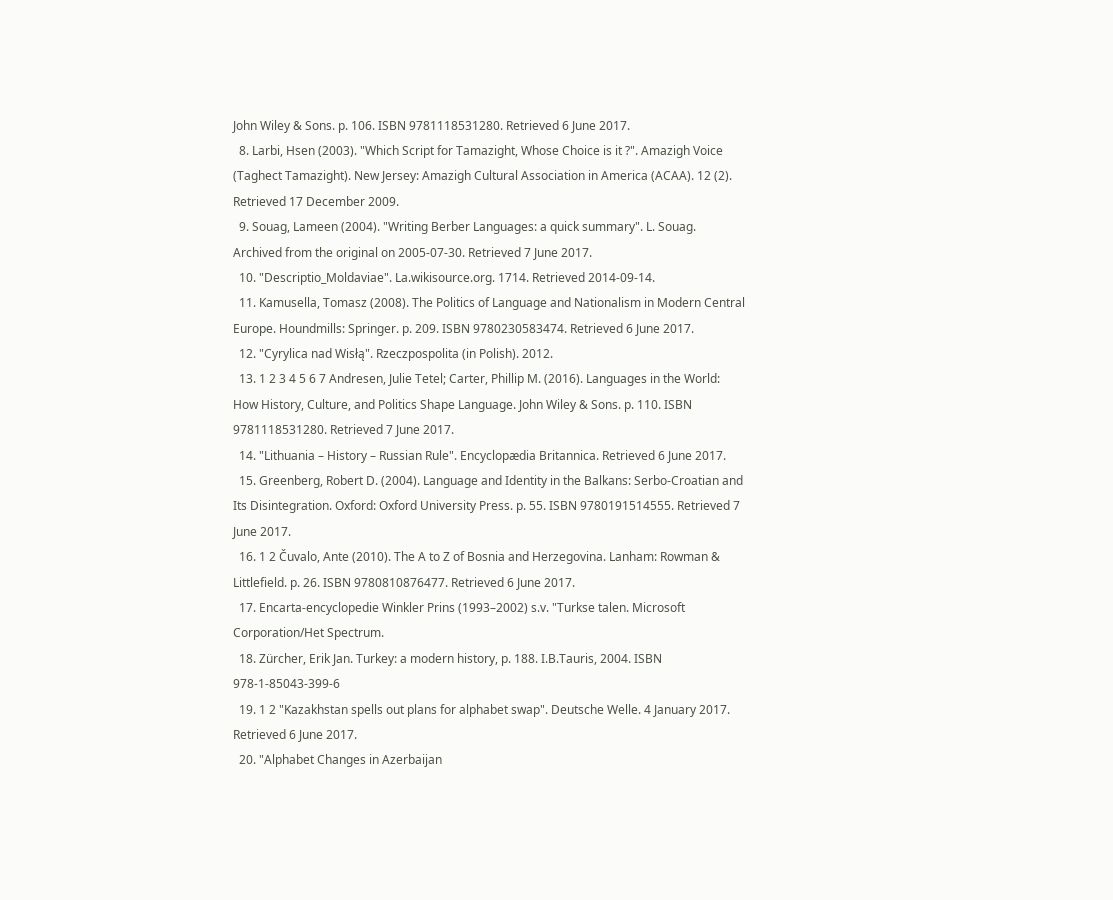John Wiley & Sons. p. 106. ISBN 9781118531280. Retrieved 6 June 2017.
  8. Larbi, Hsen (2003). "Which Script for Tamazight, Whose Choice is it ?". Amazigh Voice (Taghect Tamazight). New Jersey: Amazigh Cultural Association in America (ACAA). 12 (2). Retrieved 17 December 2009.
  9. Souag, Lameen (2004). "Writing Berber Languages: a quick summary". L. Souag. Archived from the original on 2005-07-30. Retrieved 7 June 2017.
  10. "Descriptio_Moldaviae". La.wikisource.org. 1714. Retrieved 2014-09-14.
  11. Kamusella, Tomasz (2008). The Politics of Language and Nationalism in Modern Central Europe. Houndmills: Springer. p. 209. ISBN 9780230583474. Retrieved 6 June 2017.
  12. "Cyrylica nad Wisłą". Rzeczpospolita (in Polish). 2012.
  13. 1 2 3 4 5 6 7 Andresen, Julie Tetel; Carter, Phillip M. (2016). Languages in the World: How History, Culture, and Politics Shape Language. John Wiley & Sons. p. 110. ISBN 9781118531280. Retrieved 7 June 2017.
  14. "Lithuania – History – Russian Rule". Encyclopædia Britannica. Retrieved 6 June 2017.
  15. Greenberg, Robert D. (2004). Language and Identity in the Balkans: Serbo-Croatian and Its Disintegration. Oxford: Oxford University Press. p. 55. ISBN 9780191514555. Retrieved 7 June 2017.
  16. 1 2 Čuvalo, Ante (2010). The A to Z of Bosnia and Herzegovina. Lanham: Rowman & Littlefield. p. 26. ISBN 9780810876477. Retrieved 6 June 2017.
  17. Encarta-encyclopedie Winkler Prins (1993–2002) s.v. "Turkse talen. Microsoft Corporation/Het Spectrum.
  18. Zürcher, Erik Jan. Turkey: a modern history, p. 188. I.B.Tauris, 2004. ISBN 978-1-85043-399-6
  19. 1 2 "Kazakhstan spells out plans for alphabet swap". Deutsche Welle. 4 January 2017. Retrieved 6 June 2017.
  20. "Alphabet Changes in Azerbaijan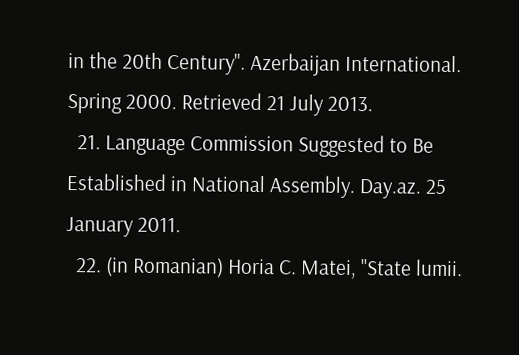in the 20th Century". Azerbaijan International. Spring 2000. Retrieved 21 July 2013.
  21. Language Commission Suggested to Be Established in National Assembly. Day.az. 25 January 2011.
  22. (in Romanian) Horia C. Matei, "State lumii.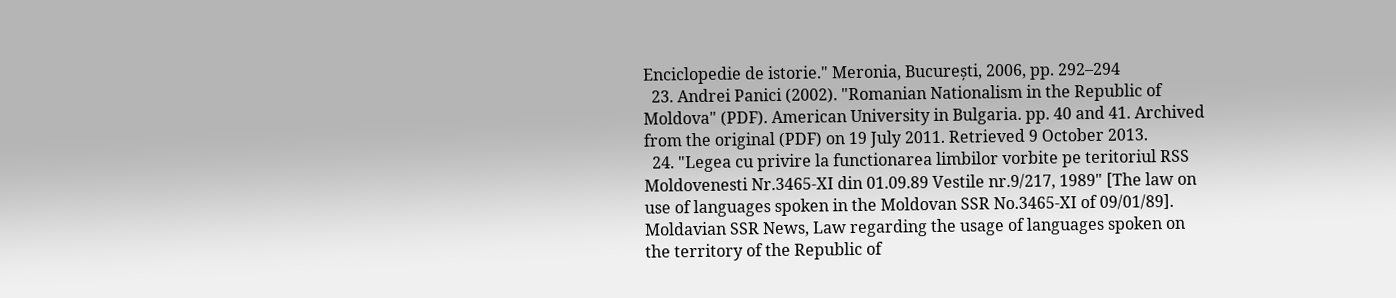Enciclopedie de istorie." Meronia, București, 2006, pp. 292–294
  23. Andrei Panici (2002). "Romanian Nationalism in the Republic of Moldova" (PDF). American University in Bulgaria. pp. 40 and 41. Archived from the original (PDF) on 19 July 2011. Retrieved 9 October 2013.
  24. "Legea cu privire la functionarea limbilor vorbite pe teritoriul RSS Moldovenesti Nr.3465-XI din 01.09.89 Vestile nr.9/217, 1989" [The law on use of languages spoken in the Moldovan SSR No.3465-XI of 09/01/89]. Moldavian SSR News, Law regarding the usage of languages spoken on the territory of the Republic of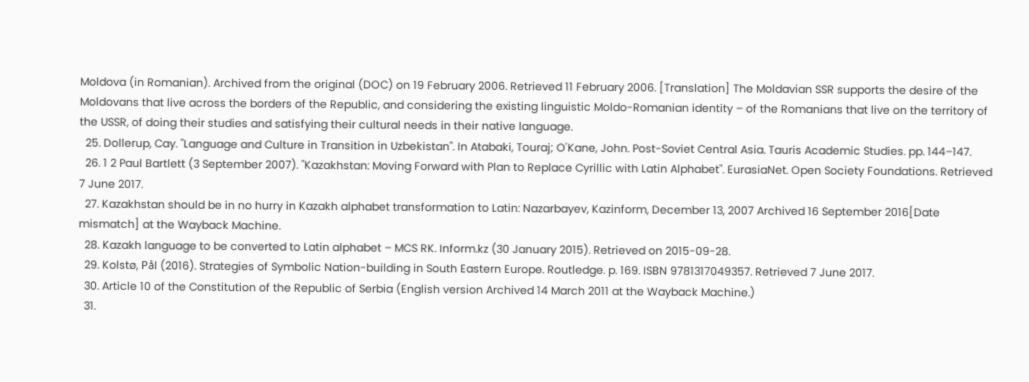Moldova (in Romanian). Archived from the original (DOC) on 19 February 2006. Retrieved 11 February 2006. [Translation] The Moldavian SSR supports the desire of the Moldovans that live across the borders of the Republic, and considering the existing linguistic Moldo-Romanian identity – of the Romanians that live on the territory of the USSR, of doing their studies and satisfying their cultural needs in their native language.
  25. Dollerup, Cay. "Language and Culture in Transition in Uzbekistan". In Atabaki, Touraj; O'Kane, John. Post-Soviet Central Asia. Tauris Academic Studies. pp. 144–147.
  26. 1 2 Paul Bartlett (3 September 2007). "Kazakhstan: Moving Forward with Plan to Replace Cyrillic with Latin Alphabet". EurasiaNet. Open Society Foundations. Retrieved 7 June 2017.
  27. Kazakhstan should be in no hurry in Kazakh alphabet transformation to Latin: Nazarbayev, Kazinform, December 13, 2007 Archived 16 September 2016[Date mismatch] at the Wayback Machine.
  28. Kazakh language to be converted to Latin alphabet – MCS RK. Inform.kz (30 January 2015). Retrieved on 2015-09-28.
  29. Kolstø, Pål (2016). Strategies of Symbolic Nation-building in South Eastern Europe. Routledge. p. 169. ISBN 9781317049357. Retrieved 7 June 2017.
  30. Article 10 of the Constitution of the Republic of Serbia (English version Archived 14 March 2011 at the Wayback Machine.)
  31.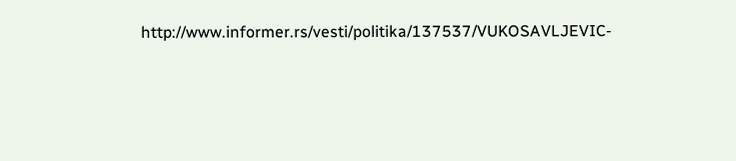http://www.informer.rs/vesti/politika/137537/VUKOSAVLJEVIC-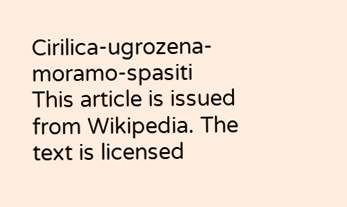Cirilica-ugrozena-moramo-spasiti
This article is issued from Wikipedia. The text is licensed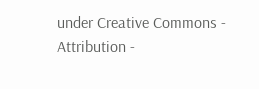under Creative Commons - Attribution -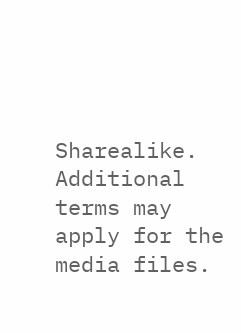Sharealike. Additional terms may apply for the media files.